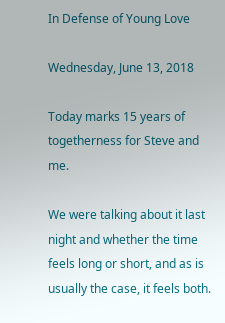In Defense of Young Love

Wednesday, June 13, 2018

Today marks 15 years of togetherness for Steve and me.

We were talking about it last night and whether the time feels long or short, and as is usually the case, it feels both.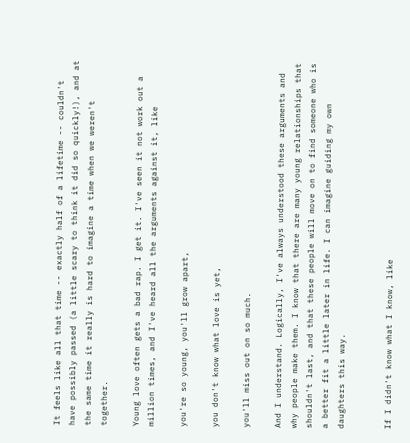It feels like all that time -- exactly half of a lifetime -- couldn't have possibly passed (a little scary to think it did so quickly!), and at the same time it really is hard to imagine a time when we weren't together.

Young love often gets a bad rap. I get it. I've seen it not work out a million times, and I've heard all the arguments against it, like

you're so young, you'll grow apart,

you don't know what love is yet,

you'll miss out on so much.

And I understand. Logically, I've always understood these arguments and why people make them. I know that there are many young relationships that shouldn't last, and that these people will move on to find someone who is a better fit a little later in life. I can imagine guiding my own daughters this way.


If I didn't know what I know, like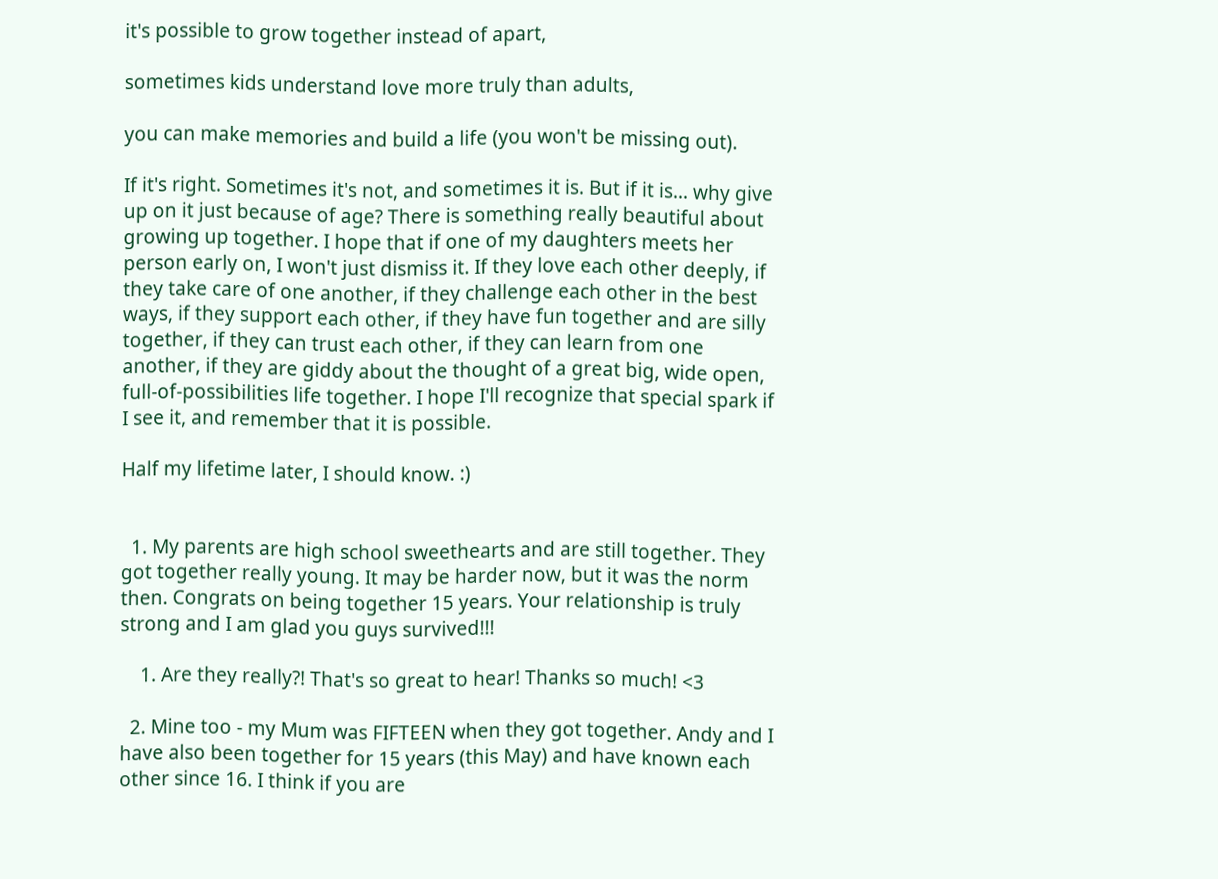it's possible to grow together instead of apart,

sometimes kids understand love more truly than adults,

you can make memories and build a life (you won't be missing out).

If it's right. Sometimes it's not, and sometimes it is. But if it is... why give up on it just because of age? There is something really beautiful about growing up together. I hope that if one of my daughters meets her person early on, I won't just dismiss it. If they love each other deeply, if they take care of one another, if they challenge each other in the best ways, if they support each other, if they have fun together and are silly together, if they can trust each other, if they can learn from one another, if they are giddy about the thought of a great big, wide open, full-of-possibilities life together. I hope I'll recognize that special spark if I see it, and remember that it is possible.

Half my lifetime later, I should know. :)


  1. My parents are high school sweethearts and are still together. They got together really young. It may be harder now, but it was the norm then. Congrats on being together 15 years. Your relationship is truly strong and I am glad you guys survived!!!

    1. Are they really?! That's so great to hear! Thanks so much! <3

  2. Mine too - my Mum was FIFTEEN when they got together. Andy and I have also been together for 15 years (this May) and have known each other since 16. I think if you are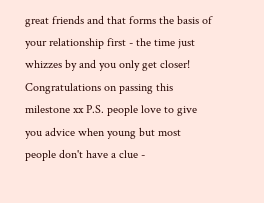great friends and that forms the basis of your relationship first - the time just whizzes by and you only get closer! Congratulations on passing this milestone xx P.S. people love to give you advice when young but most people don't have a clue -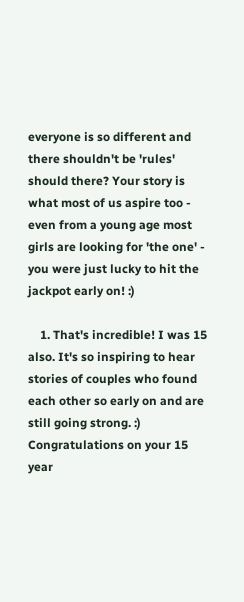everyone is so different and there shouldn't be 'rules' should there? Your story is what most of us aspire too - even from a young age most girls are looking for 'the one' - you were just lucky to hit the jackpot early on! :)

    1. That's incredible! I was 15 also. It's so inspiring to hear stories of couples who found each other so early on and are still going strong. :) Congratulations on your 15 year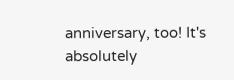anniversary, too! It's absolutely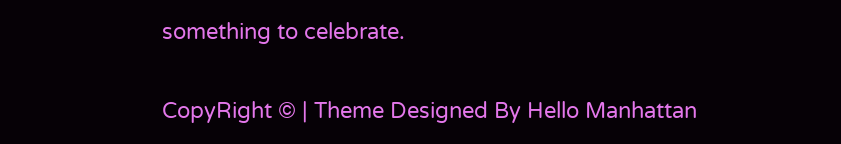something to celebrate.


CopyRight © | Theme Designed By Hello Manhattan